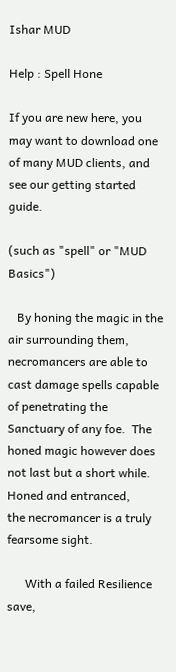Ishar MUD

Help : Spell Hone

If you are new here, you may want to download one of many MUD clients, and see our getting started guide.

(such as "spell" or "MUD Basics")

   By honing the magic in the air surrounding them, necromancers are able to
cast damage spells capable of penetrating the Sanctuary of any foe.  The
honed magic however does not last but a short while.  Honed and entranced,
the necromancer is a truly fearsome sight.

      With a failed Resilience save,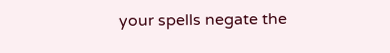your spells negate the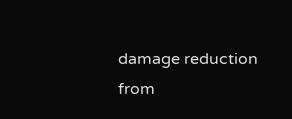damage reduction from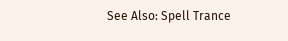See Also: Spell Trance